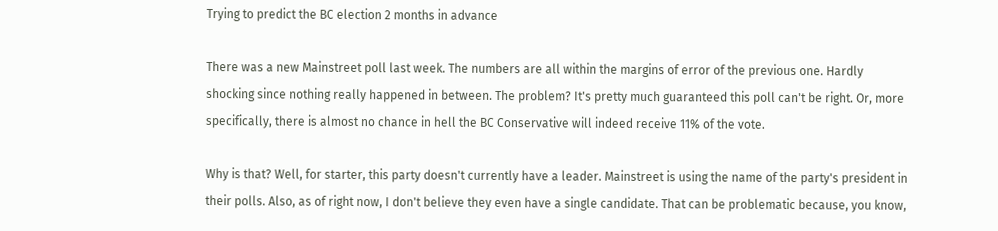Trying to predict the BC election 2 months in advance

There was a new Mainstreet poll last week. The numbers are all within the margins of error of the previous one. Hardly shocking since nothing really happened in between. The problem? It's pretty much guaranteed this poll can't be right. Or, more specifically, there is almost no chance in hell the BC Conservative will indeed receive 11% of the vote.

Why is that? Well, for starter, this party doesn't currently have a leader. Mainstreet is using the name of the party's president in their polls. Also, as of right now, I don't believe they even have a single candidate. That can be problematic because, you know,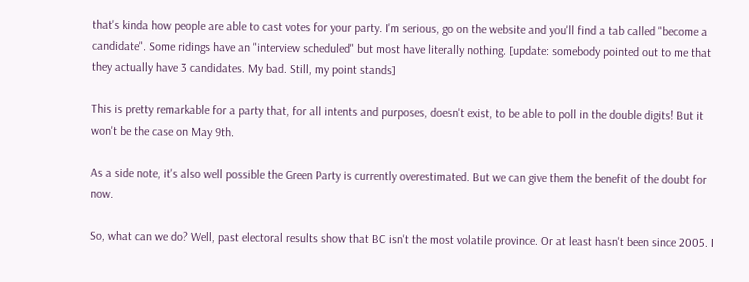that's kinda how people are able to cast votes for your party. I'm serious, go on the website and you'll find a tab called "become a candidate". Some ridings have an "interview scheduled" but most have literally nothing. [update: somebody pointed out to me that they actually have 3 candidates. My bad. Still, my point stands]

This is pretty remarkable for a party that, for all intents and purposes, doesn't exist, to be able to poll in the double digits! But it won't be the case on May 9th.

As a side note, it's also well possible the Green Party is currently overestimated. But we can give them the benefit of the doubt for now.

So, what can we do? Well, past electoral results show that BC isn't the most volatile province. Or at least hasn't been since 2005. I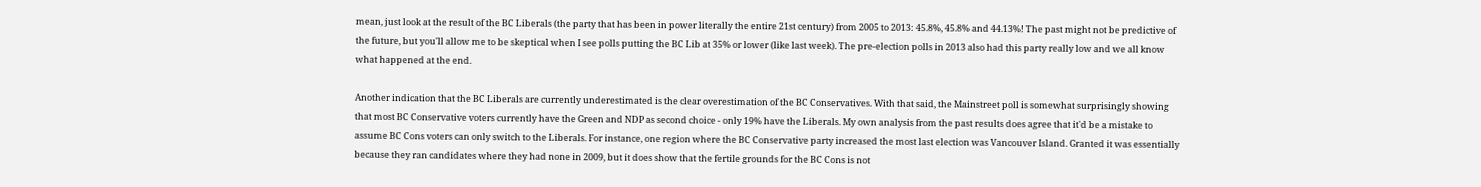mean, just look at the result of the BC Liberals (the party that has been in power literally the entire 21st century) from 2005 to 2013: 45.8%, 45.8% and 44.13%! The past might not be predictive of the future, but you'll allow me to be skeptical when I see polls putting the BC Lib at 35% or lower (like last week). The pre-election polls in 2013 also had this party really low and we all know what happened at the end.

Another indication that the BC Liberals are currently underestimated is the clear overestimation of the BC Conservatives. With that said, the Mainstreet poll is somewhat surprisingly showing that most BC Conservative voters currently have the Green and NDP as second choice - only 19% have the Liberals. My own analysis from the past results does agree that it'd be a mistake to assume BC Cons voters can only switch to the Liberals. For instance, one region where the BC Conservative party increased the most last election was Vancouver Island. Granted it was essentially because they ran candidates where they had none in 2009, but it does show that the fertile grounds for the BC Cons is not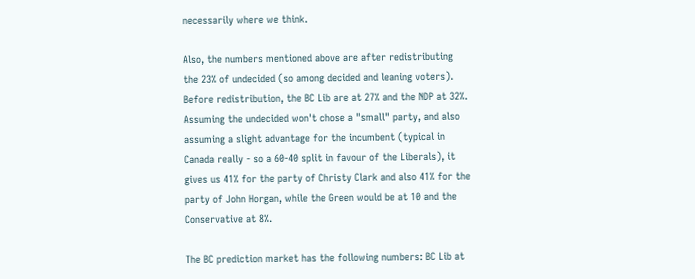necessarily where we think.

Also, the numbers mentioned above are after redistributing the 23% of undecided (so among decided and leaning voters). Before redistribution, the BC Lib are at 27% and the NDP at 32%. Assuming the undecided won't chose a "small" party, and also assuming a slight advantage for the incumbent (typical in Canada really - so a 60-40 split in favour of the Liberals), it gives us 41% for the party of Christy Clark and also 41% for the party of John Horgan, while the Green would be at 10 and the Conservative at 8%.

The BC prediction market has the following numbers: BC Lib at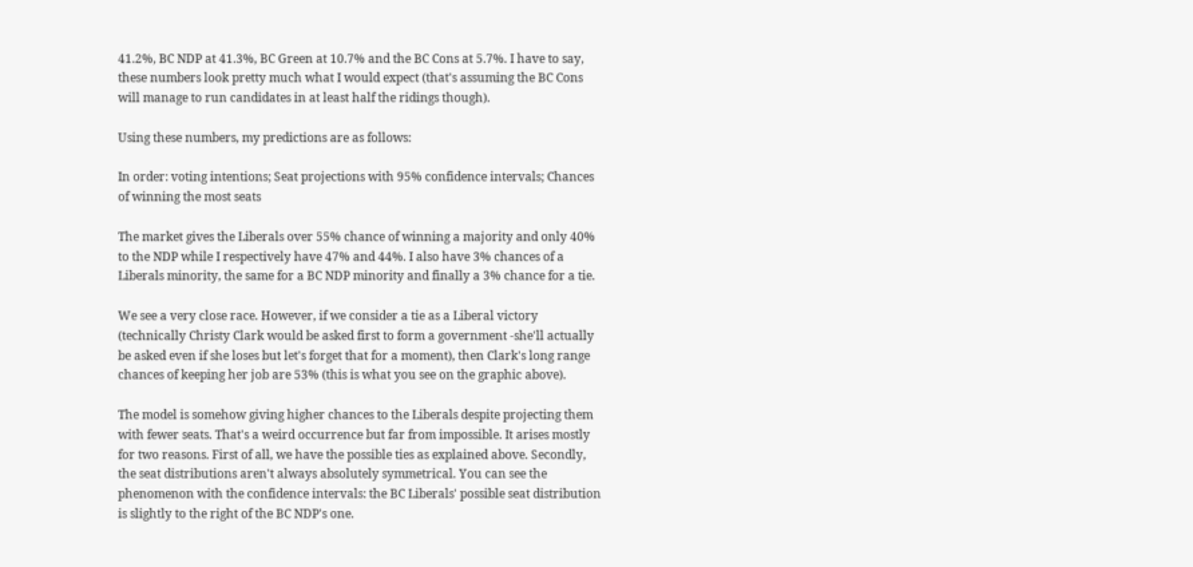41.2%, BC NDP at 41.3%, BC Green at 10.7% and the BC Cons at 5.7%. I have to say, these numbers look pretty much what I would expect (that's assuming the BC Cons will manage to run candidates in at least half the ridings though).

Using these numbers, my predictions are as follows:

In order: voting intentions; Seat projections with 95% confidence intervals; Chances of winning the most seats

The market gives the Liberals over 55% chance of winning a majority and only 40% to the NDP while I respectively have 47% and 44%. I also have 3% chances of a Liberals minority, the same for a BC NDP minority and finally a 3% chance for a tie.

We see a very close race. However, if we consider a tie as a Liberal victory (technically Christy Clark would be asked first to form a government -she'll actually be asked even if she loses but let's forget that for a moment), then Clark's long range chances of keeping her job are 53% (this is what you see on the graphic above).

The model is somehow giving higher chances to the Liberals despite projecting them with fewer seats. That's a weird occurrence but far from impossible. It arises mostly for two reasons. First of all, we have the possible ties as explained above. Secondly, the seat distributions aren't always absolutely symmetrical. You can see the phenomenon with the confidence intervals: the BC Liberals' possible seat distribution is slightly to the right of the BC NDP's one.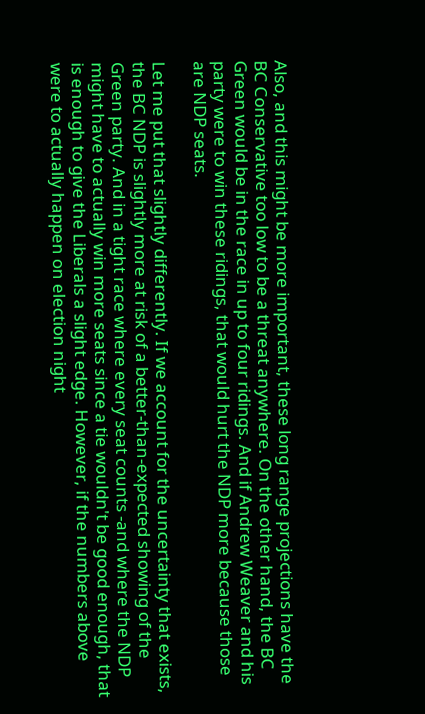Also, and this might be more important, these long range projections have the BC Conservative too low to be a threat anywhere. On the other hand, the BC Green would be in the race in up to four ridings. And if Andrew Weaver and his party were to win these ridings, that would hurt the NDP more because those are NDP seats.

Let me put that slightly differently. If we account for the uncertainty that exists, the BC NDP is slightly more at risk of a better-than-expected showing of the Green party. And in a tight race where every seat counts -and where the NDP might have to actually win more seats since a tie wouldn't be good enough, that is enough to give the Liberals a slight edge. However, if the numbers above were to actually happen on election night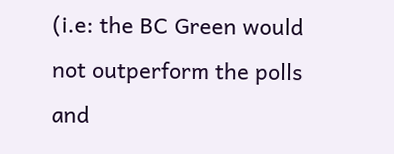(i.e: the BC Green would not outperform the polls and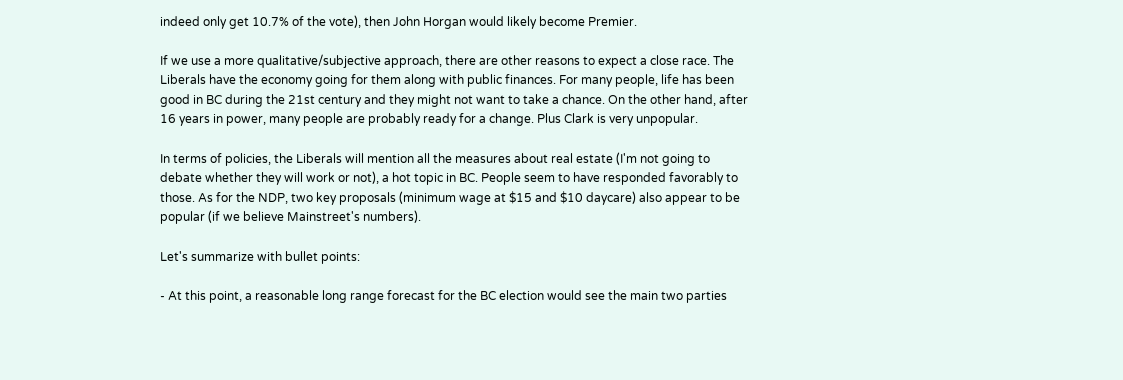indeed only get 10.7% of the vote), then John Horgan would likely become Premier.

If we use a more qualitative/subjective approach, there are other reasons to expect a close race. The Liberals have the economy going for them along with public finances. For many people, life has been good in BC during the 21st century and they might not want to take a chance. On the other hand, after 16 years in power, many people are probably ready for a change. Plus Clark is very unpopular.

In terms of policies, the Liberals will mention all the measures about real estate (I'm not going to debate whether they will work or not), a hot topic in BC. People seem to have responded favorably to those. As for the NDP, two key proposals (minimum wage at $15 and $10 daycare) also appear to be popular (if we believe Mainstreet's numbers).

Let's summarize with bullet points:

- At this point, a reasonable long range forecast for the BC election would see the main two parties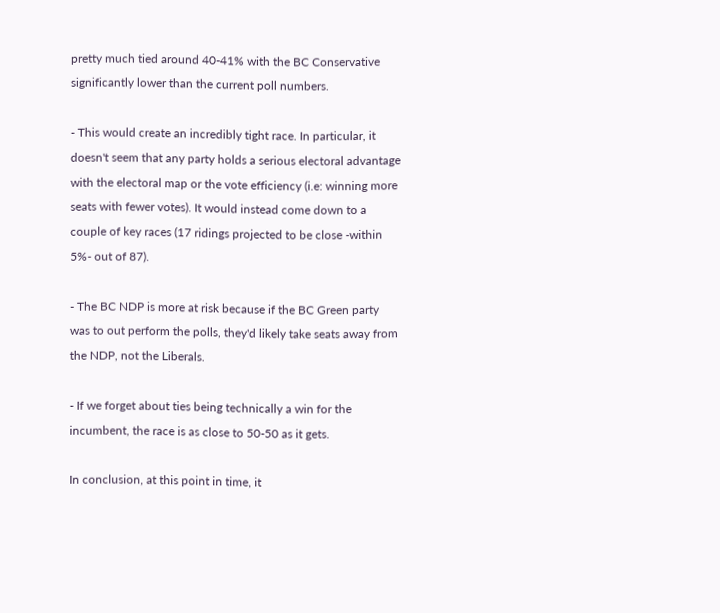pretty much tied around 40-41% with the BC Conservative significantly lower than the current poll numbers.

- This would create an incredibly tight race. In particular, it doesn't seem that any party holds a serious electoral advantage with the electoral map or the vote efficiency (i.e: winning more seats with fewer votes). It would instead come down to a couple of key races (17 ridings projected to be close -within 5%- out of 87).

- The BC NDP is more at risk because if the BC Green party was to out perform the polls, they'd likely take seats away from the NDP, not the Liberals.

- If we forget about ties being technically a win for the incumbent, the race is as close to 50-50 as it gets.

In conclusion, at this point in time, it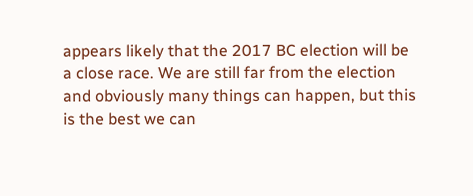appears likely that the 2017 BC election will be a close race. We are still far from the election and obviously many things can happen, but this is the best we can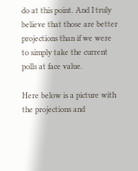do at this point. And I truly believe that those are better projections than if we were to simply take the current polls at face value.

Here below is a picture with the projections and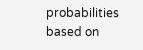probabilities based on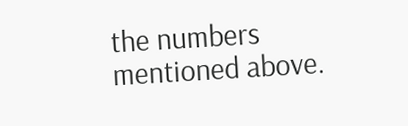the numbers mentioned above.